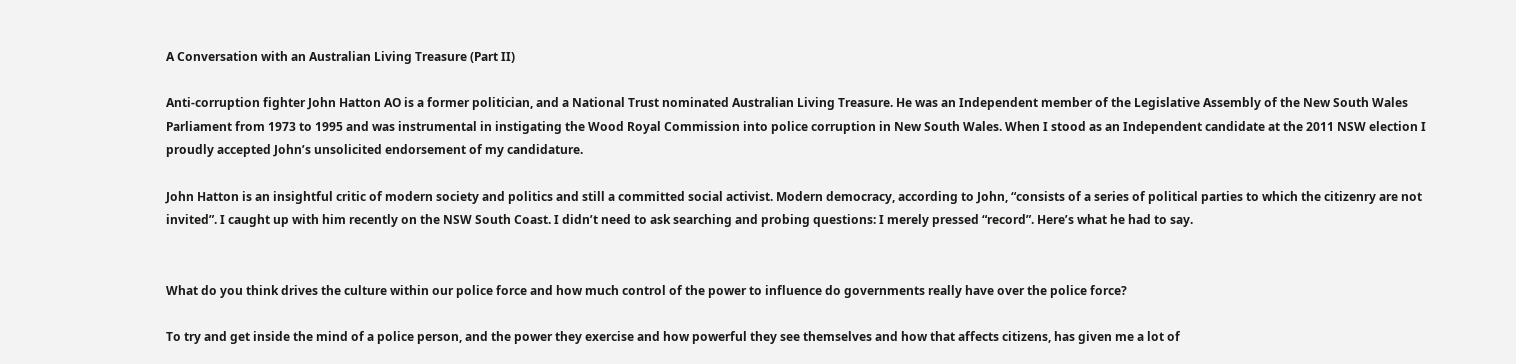A Conversation with an Australian Living Treasure (Part II)

Anti-corruption fighter John Hatton AO is a former politician, and a National Trust nominated Australian Living Treasure. He was an Independent member of the Legislative Assembly of the New South Wales Parliament from 1973 to 1995 and was instrumental in instigating the Wood Royal Commission into police corruption in New South Wales. When I stood as an Independent candidate at the 2011 NSW election I proudly accepted John’s unsolicited endorsement of my candidature.

John Hatton is an insightful critic of modern society and politics and still a committed social activist. Modern democracy, according to John, “consists of a series of political parties to which the citizenry are not invited”. I caught up with him recently on the NSW South Coast. I didn’t need to ask searching and probing questions: I merely pressed “record”. Here’s what he had to say.


What do you think drives the culture within our police force and how much control of the power to influence do governments really have over the police force?

To try and get inside the mind of a police person, and the power they exercise and how powerful they see themselves and how that affects citizens, has given me a lot of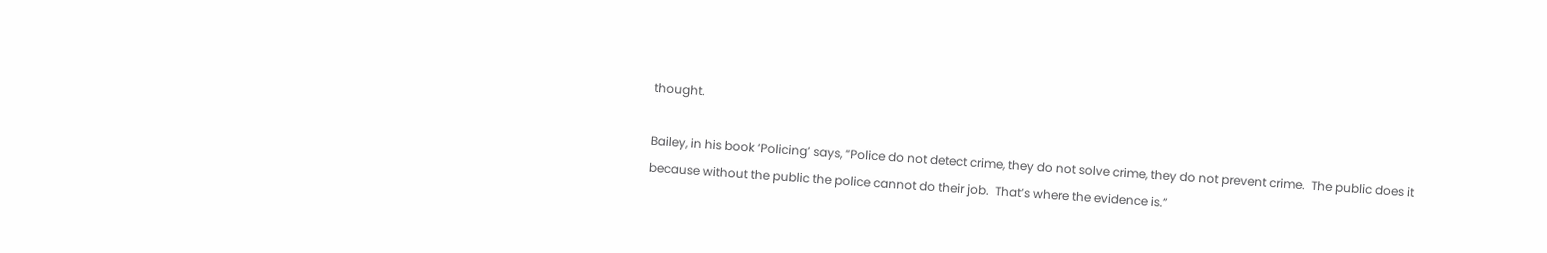thought.

Bailey, in his book ‘Policing’ says, “Police do not detect crime, they do not solve crime, they do not prevent crime.  The public does it because without the public the police cannot do their job.  That’s where the evidence is.”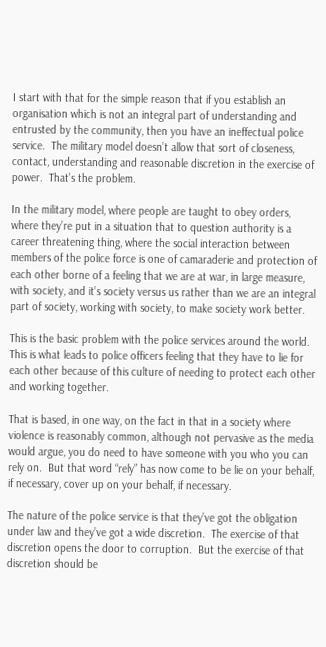I start with that for the simple reason that if you establish an organisation which is not an integral part of understanding and entrusted by the community, then you have an ineffectual police service.  The military model doesn’t allow that sort of closeness, contact, understanding and reasonable discretion in the exercise of power.  That’s the problem.

In the military model, where people are taught to obey orders, where they’re put in a situation that to question authority is a career threatening thing, where the social interaction between members of the police force is one of camaraderie and protection of each other borne of a feeling that we are at war, in large measure, with society, and it’s society versus us rather than we are an integral part of society, working with society, to make society work better.

This is the basic problem with the police services around the world.  This is what leads to police officers feeling that they have to lie for each other because of this culture of needing to protect each other and working together.

That is based, in one way, on the fact in that in a society where violence is reasonably common, although not pervasive as the media would argue, you do need to have someone with you who you can rely on.  But that word “rely” has now come to be lie on your behalf, if necessary, cover up on your behalf, if necessary.

The nature of the police service is that they’ve got the obligation under law and they’ve got a wide discretion.  The exercise of that discretion opens the door to corruption.  But the exercise of that discretion should be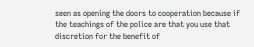seen as opening the doors to cooperation because if the teachings of the police are that you use that discretion for the benefit of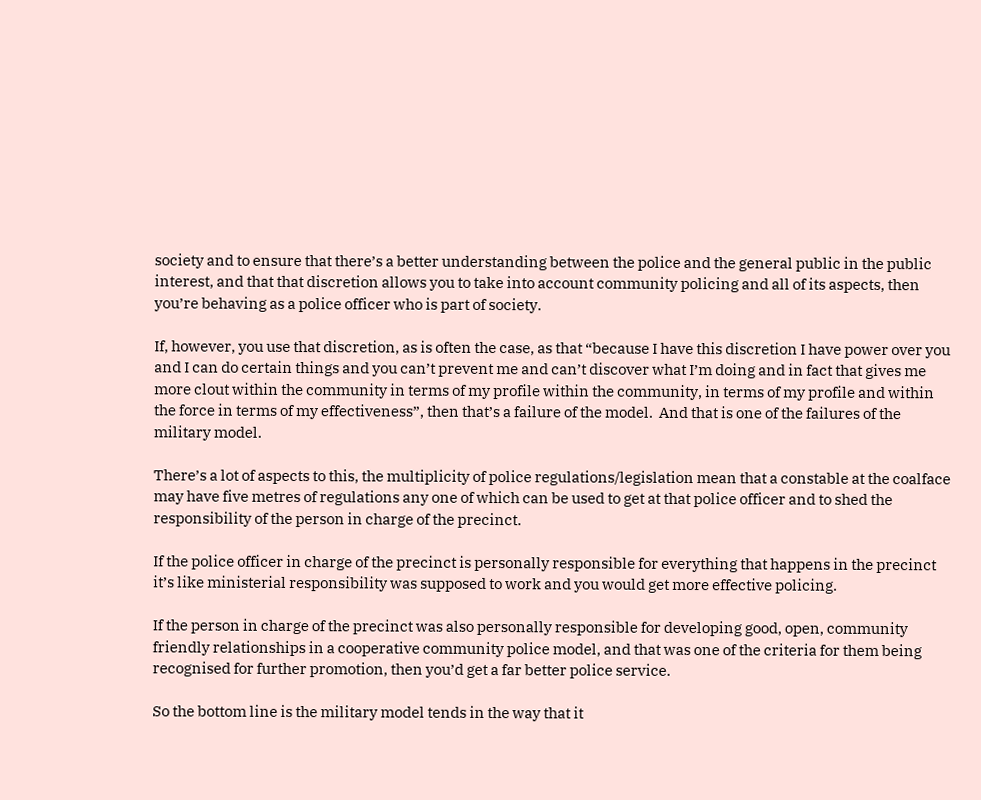society and to ensure that there’s a better understanding between the police and the general public in the public interest, and that that discretion allows you to take into account community policing and all of its aspects, then you’re behaving as a police officer who is part of society.

If, however, you use that discretion, as is often the case, as that “because I have this discretion I have power over you and I can do certain things and you can’t prevent me and can’t discover what I’m doing and in fact that gives me more clout within the community in terms of my profile within the community, in terms of my profile and within the force in terms of my effectiveness”, then that’s a failure of the model.  And that is one of the failures of the military model.

There’s a lot of aspects to this, the multiplicity of police regulations/legislation mean that a constable at the coalface may have five metres of regulations any one of which can be used to get at that police officer and to shed the responsibility of the person in charge of the precinct.

If the police officer in charge of the precinct is personally responsible for everything that happens in the precinct it’s like ministerial responsibility was supposed to work and you would get more effective policing.

If the person in charge of the precinct was also personally responsible for developing good, open, community friendly relationships in a cooperative community police model, and that was one of the criteria for them being recognised for further promotion, then you’d get a far better police service.

So the bottom line is the military model tends in the way that it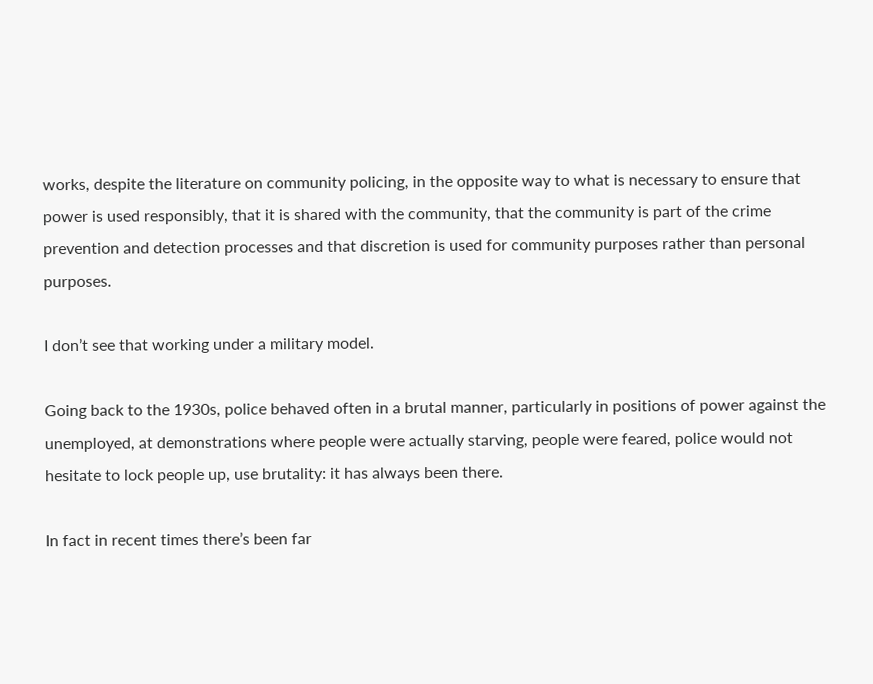works, despite the literature on community policing, in the opposite way to what is necessary to ensure that power is used responsibly, that it is shared with the community, that the community is part of the crime prevention and detection processes and that discretion is used for community purposes rather than personal purposes.

I don’t see that working under a military model.

Going back to the 1930s, police behaved often in a brutal manner, particularly in positions of power against the unemployed, at demonstrations where people were actually starving, people were feared, police would not hesitate to lock people up, use brutality: it has always been there.

In fact in recent times there’s been far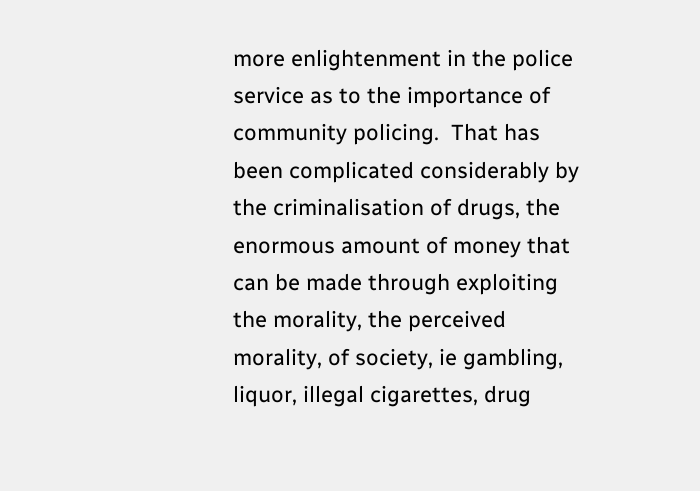more enlightenment in the police service as to the importance of community policing.  That has been complicated considerably by the criminalisation of drugs, the enormous amount of money that can be made through exploiting the morality, the perceived morality, of society, ie gambling, liquor, illegal cigarettes, drug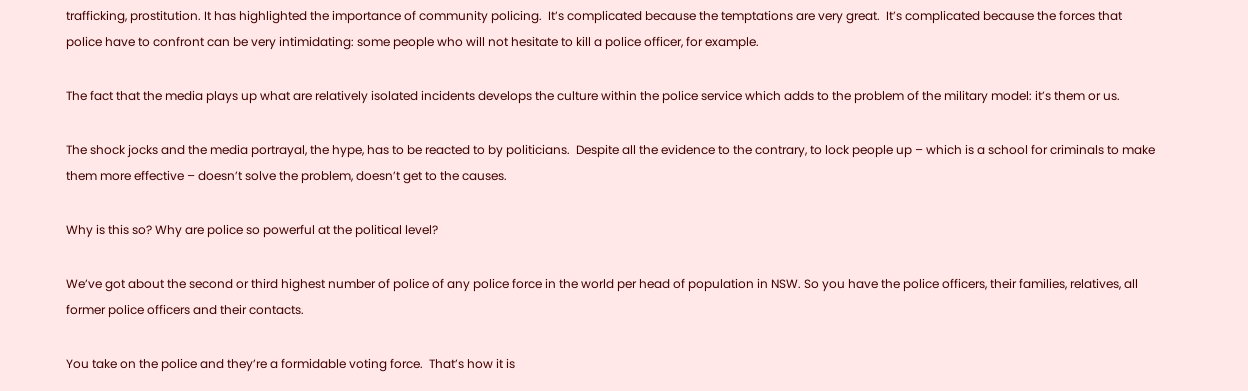trafficking, prostitution. It has highlighted the importance of community policing.  It’s complicated because the temptations are very great.  It’s complicated because the forces that police have to confront can be very intimidating: some people who will not hesitate to kill a police officer, for example.

The fact that the media plays up what are relatively isolated incidents develops the culture within the police service which adds to the problem of the military model: it’s them or us.

The shock jocks and the media portrayal, the hype, has to be reacted to by politicians.  Despite all the evidence to the contrary, to lock people up – which is a school for criminals to make them more effective – doesn’t solve the problem, doesn’t get to the causes.

Why is this so? Why are police so powerful at the political level?

We’ve got about the second or third highest number of police of any police force in the world per head of population in NSW. So you have the police officers, their families, relatives, all former police officers and their contacts.

You take on the police and they’re a formidable voting force.  That’s how it is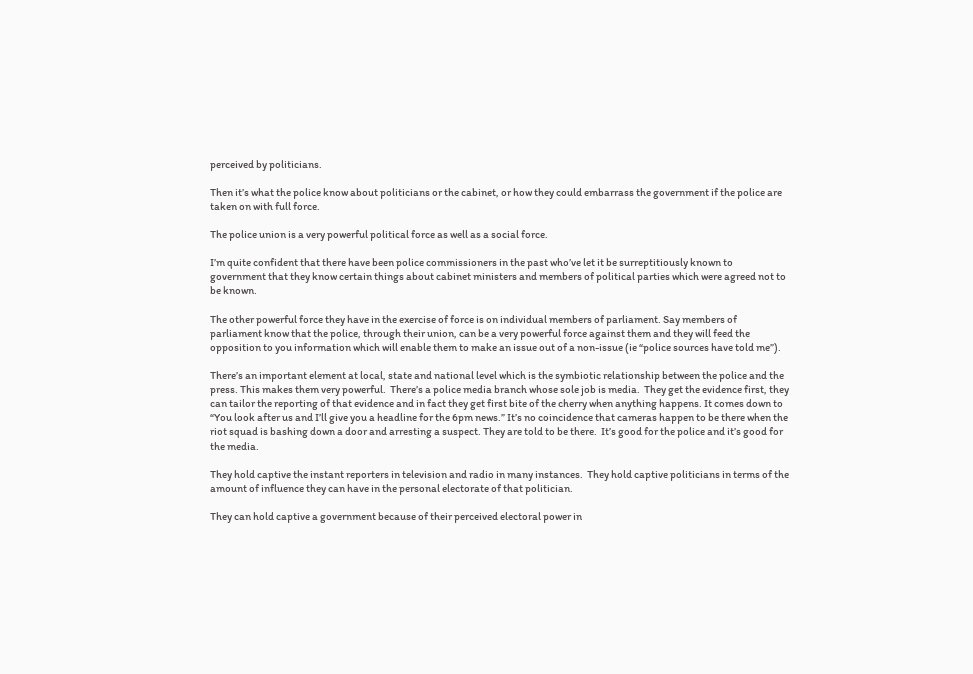perceived by politicians.

Then it’s what the police know about politicians or the cabinet, or how they could embarrass the government if the police are taken on with full force.

The police union is a very powerful political force as well as a social force.

I’m quite confident that there have been police commissioners in the past who’ve let it be surreptitiously known to government that they know certain things about cabinet ministers and members of political parties which were agreed not to be known.

The other powerful force they have in the exercise of force is on individual members of parliament. Say members of parliament know that the police, through their union, can be a very powerful force against them and they will feed the opposition to you information which will enable them to make an issue out of a non-issue (ie “police sources have told me”).

There’s an important element at local, state and national level which is the symbiotic relationship between the police and the press. This makes them very powerful.  There’s a police media branch whose sole job is media.  They get the evidence first, they can tailor the reporting of that evidence and in fact they get first bite of the cherry when anything happens. It comes down to “You look after us and I’ll give you a headline for the 6pm news.” It’s no coincidence that cameras happen to be there when the riot squad is bashing down a door and arresting a suspect. They are told to be there.  It’s good for the police and it’s good for the media.

They hold captive the instant reporters in television and radio in many instances.  They hold captive politicians in terms of the amount of influence they can have in the personal electorate of that politician.

They can hold captive a government because of their perceived electoral power in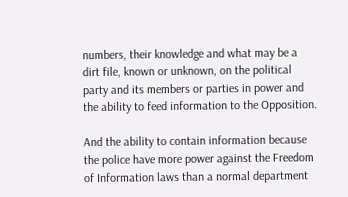numbers, their knowledge and what may be a dirt file, known or unknown, on the political party and its members or parties in power and the ability to feed information to the Opposition.

And the ability to contain information because the police have more power against the Freedom of Information laws than a normal department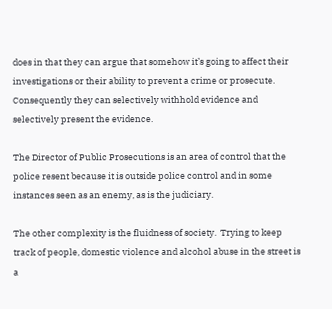does in that they can argue that somehow it’s going to affect their investigations or their ability to prevent a crime or prosecute.  Consequently they can selectively withhold evidence and selectively present the evidence.

The Director of Public Prosecutions is an area of control that the police resent because it is outside police control and in some instances seen as an enemy, as is the judiciary.

The other complexity is the fluidness of society.  Trying to keep track of people, domestic violence and alcohol abuse in the street is a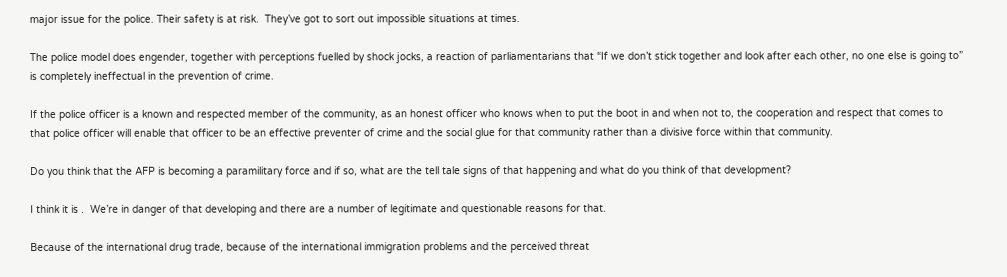major issue for the police. Their safety is at risk.  They’ve got to sort out impossible situations at times.

The police model does engender, together with perceptions fuelled by shock jocks, a reaction of parliamentarians that “If we don’t stick together and look after each other, no one else is going to” is completely ineffectual in the prevention of crime.

If the police officer is a known and respected member of the community, as an honest officer who knows when to put the boot in and when not to, the cooperation and respect that comes to that police officer will enable that officer to be an effective preventer of crime and the social glue for that community rather than a divisive force within that community.

Do you think that the AFP is becoming a paramilitary force and if so, what are the tell tale signs of that happening and what do you think of that development?

I think it is .  We’re in danger of that developing and there are a number of legitimate and questionable reasons for that.

Because of the international drug trade, because of the international immigration problems and the perceived threat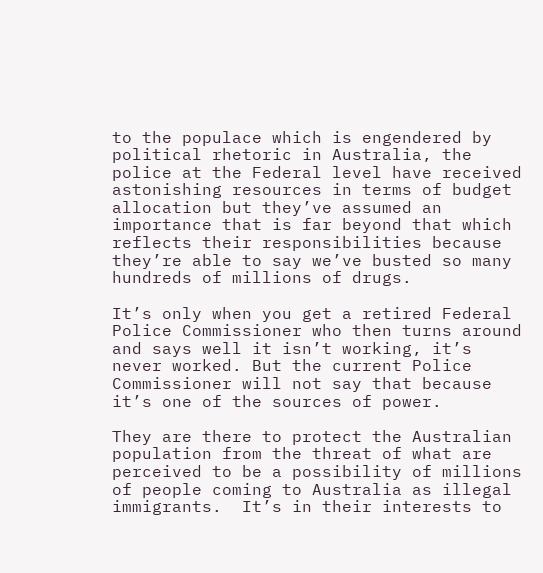to the populace which is engendered by political rhetoric in Australia, the police at the Federal level have received astonishing resources in terms of budget allocation but they’ve assumed an importance that is far beyond that which reflects their responsibilities because they’re able to say we’ve busted so many hundreds of millions of drugs.

It’s only when you get a retired Federal Police Commissioner who then turns around and says well it isn’t working, it’s never worked. But the current Police Commissioner will not say that because it’s one of the sources of power.

They are there to protect the Australian population from the threat of what are perceived to be a possibility of millions of people coming to Australia as illegal immigrants.  It’s in their interests to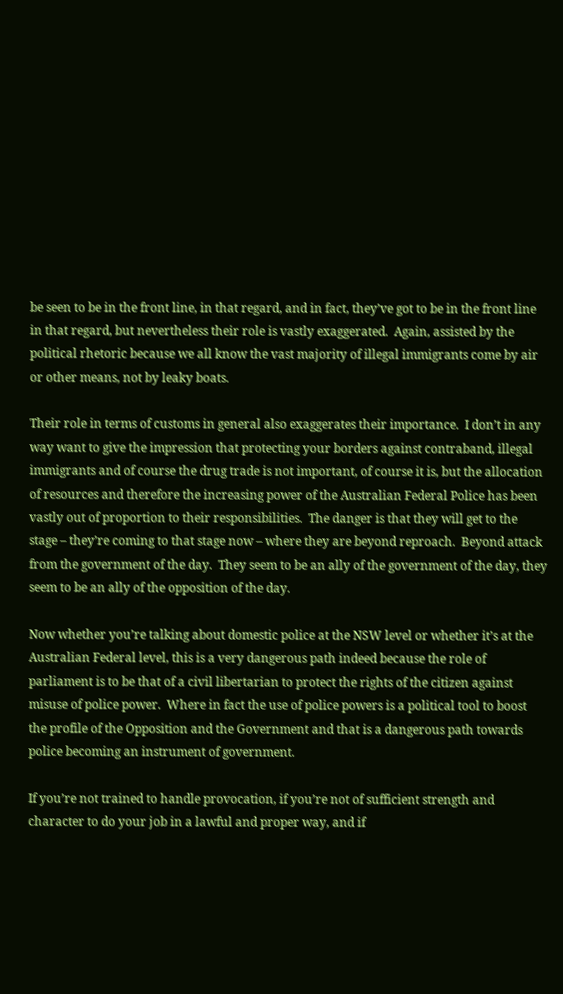be seen to be in the front line, in that regard, and in fact, they’ve got to be in the front line in that regard, but nevertheless their role is vastly exaggerated.  Again, assisted by the political rhetoric because we all know the vast majority of illegal immigrants come by air or other means, not by leaky boats.

Their role in terms of customs in general also exaggerates their importance.  I don’t in any way want to give the impression that protecting your borders against contraband, illegal immigrants and of course the drug trade is not important, of course it is, but the allocation of resources and therefore the increasing power of the Australian Federal Police has been vastly out of proportion to their responsibilities.  The danger is that they will get to the stage – they’re coming to that stage now – where they are beyond reproach.  Beyond attack from the government of the day.  They seem to be an ally of the government of the day, they seem to be an ally of the opposition of the day.

Now whether you’re talking about domestic police at the NSW level or whether it’s at the Australian Federal level, this is a very dangerous path indeed because the role of parliament is to be that of a civil libertarian to protect the rights of the citizen against misuse of police power.  Where in fact the use of police powers is a political tool to boost the profile of the Opposition and the Government and that is a dangerous path towards police becoming an instrument of government.

If you’re not trained to handle provocation, if you’re not of sufficient strength and character to do your job in a lawful and proper way, and if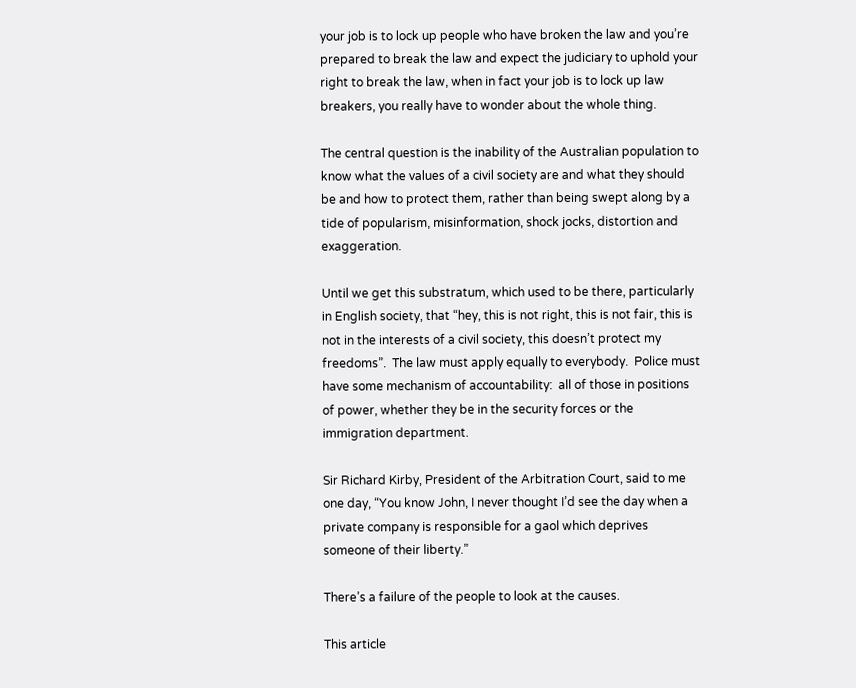your job is to lock up people who have broken the law and you’re prepared to break the law and expect the judiciary to uphold your right to break the law, when in fact your job is to lock up law breakers, you really have to wonder about the whole thing.

The central question is the inability of the Australian population to know what the values of a civil society are and what they should be and how to protect them, rather than being swept along by a tide of popularism, misinformation, shock jocks, distortion and exaggeration.

Until we get this substratum, which used to be there, particularly in English society, that “hey, this is not right, this is not fair, this is not in the interests of a civil society, this doesn’t protect my freedoms”.  The law must apply equally to everybody.  Police must have some mechanism of accountability:  all of those in positions of power, whether they be in the security forces or the immigration department.

Sir Richard Kirby, President of the Arbitration Court, said to me one day, “You know John, I never thought I’d see the day when a private company is responsible for a gaol which deprives someone of their liberty.”

There’s a failure of the people to look at the causes.

This article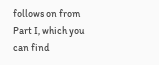follows on from Part I, which you can find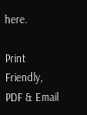here.

Print Friendly, PDF & Email